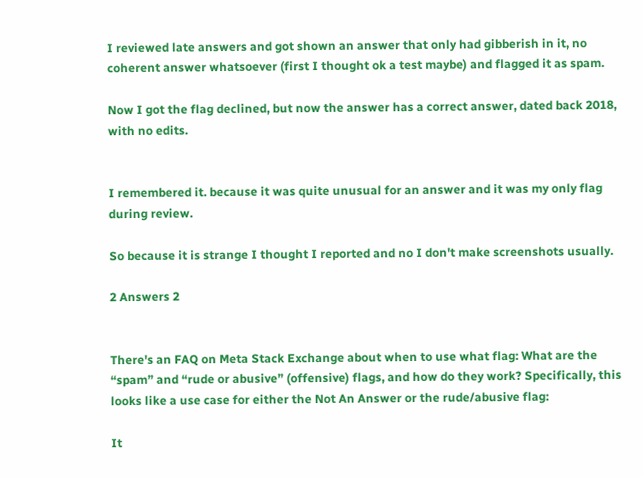I reviewed late answers and got shown an answer that only had gibberish in it, no coherent answer whatsoever (first I thought ok a test maybe) and flagged it as spam.

Now I got the flag declined, but now the answer has a correct answer, dated back 2018, with no edits.


I remembered it. because it was quite unusual for an answer and it was my only flag during review.

So because it is strange I thought I reported and no I don't make screenshots usually.

2 Answers 2


There's an FAQ on Meta Stack Exchange about when to use what flag: What are the “spam” and “rude or abusive” (offensive) flags, and how do they work? Specifically, this looks like a use case for either the Not An Answer or the rude/abusive flag:

It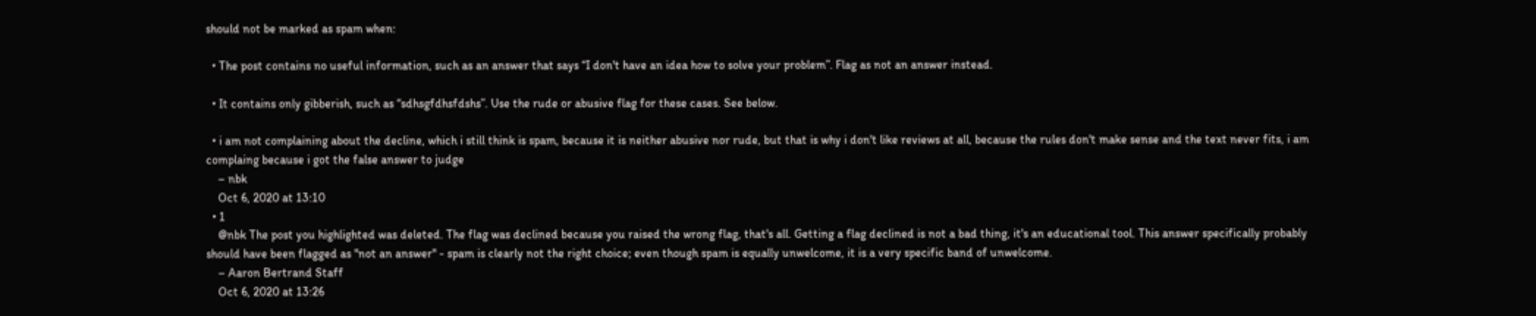should not be marked as spam when:

  • The post contains no useful information, such as an answer that says “I don't have an idea how to solve your problem”. Flag as not an answer instead.

  • It contains only gibberish, such as “sdhsgfdhsfdshs”. Use the rude or abusive flag for these cases. See below.

  • i am not complaining about the decline, which i still think is spam, because it is neither abusive nor rude, but that is why i don't like reviews at all, because the rules don't make sense and the text never fits, i am complaing because i got the false answer to judge
    – nbk
    Oct 6, 2020 at 13:10
  • 1
    @nbk The post you highlighted was deleted. The flag was declined because you raised the wrong flag, that's all. Getting a flag declined is not a bad thing, it's an educational tool. This answer specifically probably should have been flagged as "not an answer" - spam is clearly not the right choice; even though spam is equally unwelcome, it is a very specific band of unwelcome.
    – Aaron Bertrand Staff
    Oct 6, 2020 at 13:26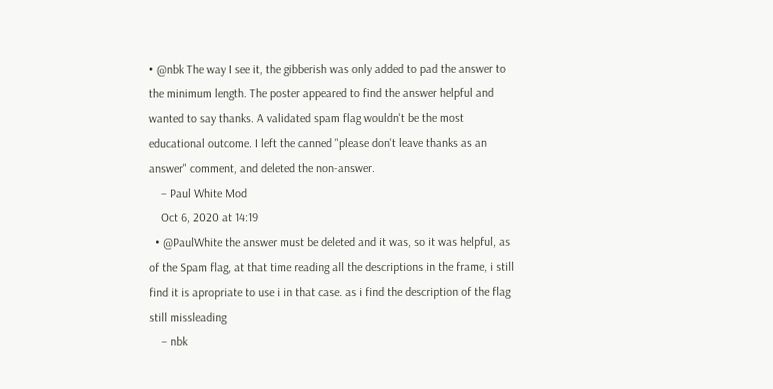• @nbk The way I see it, the gibberish was only added to pad the answer to the minimum length. The poster appeared to find the answer helpful and wanted to say thanks. A validated spam flag wouldn't be the most educational outcome. I left the canned "please don't leave thanks as an answer" comment, and deleted the non-answer.
    – Paul White Mod
    Oct 6, 2020 at 14:19
  • @PaulWhite the answer must be deleted and it was, so it was helpful, as of the Spam flag, at that time reading all the descriptions in the frame, i still find it is apropriate to use i in that case. as i find the description of the flag still missleading
    – nbk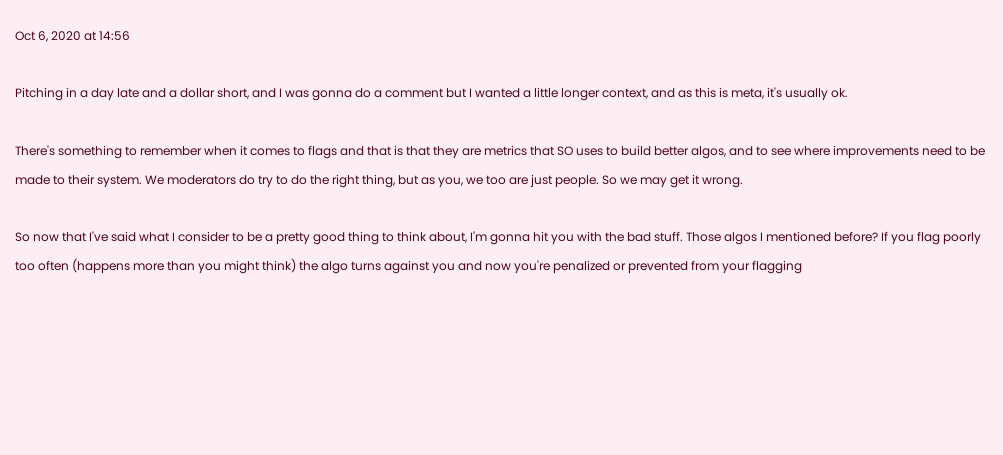Oct 6, 2020 at 14:56

Pitching in a day late and a dollar short, and I was gonna do a comment but I wanted a little longer context, and as this is meta, it's usually ok.

There's something to remember when it comes to flags and that is that they are metrics that SO uses to build better algos, and to see where improvements need to be made to their system. We moderators do try to do the right thing, but as you, we too are just people. So we may get it wrong.

So now that I've said what I consider to be a pretty good thing to think about, I'm gonna hit you with the bad stuff. Those algos I mentioned before? If you flag poorly too often (happens more than you might think) the algo turns against you and now you're penalized or prevented from your flagging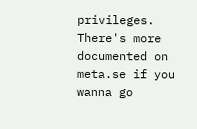privileges. There's more documented on meta.se if you wanna go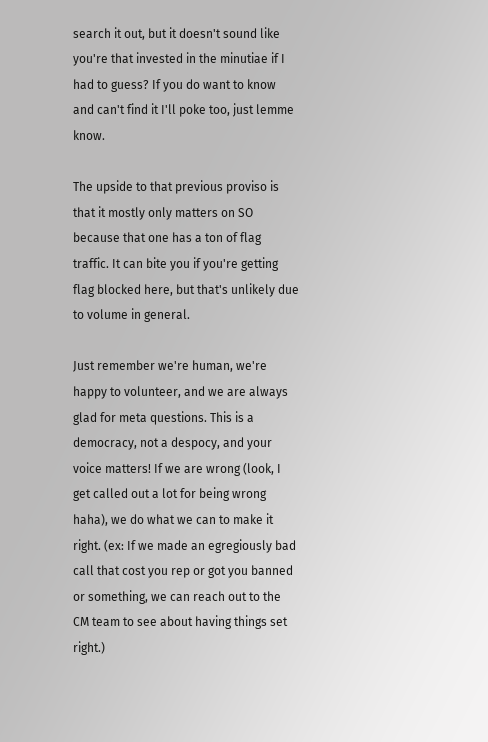search it out, but it doesn't sound like you're that invested in the minutiae if I had to guess? If you do want to know and can't find it I'll poke too, just lemme know.

The upside to that previous proviso is that it mostly only matters on SO because that one has a ton of flag traffic. It can bite you if you're getting flag blocked here, but that's unlikely due to volume in general.

Just remember we're human, we're happy to volunteer, and we are always glad for meta questions. This is a democracy, not a despocy, and your voice matters! If we are wrong (look, I get called out a lot for being wrong haha), we do what we can to make it right. (ex: If we made an egregiously bad call that cost you rep or got you banned or something, we can reach out to the CM team to see about having things set right.)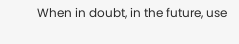When in doubt, in the future, use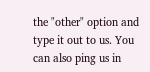the "other" option and type it out to us. You can also ping us in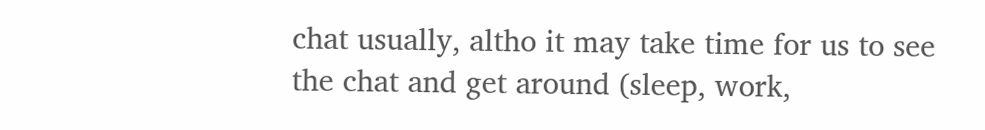chat usually, altho it may take time for us to see the chat and get around (sleep, work,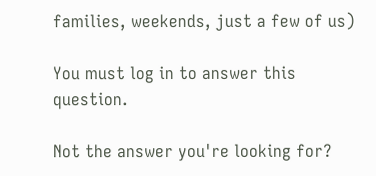families, weekends, just a few of us)

You must log in to answer this question.

Not the answer you're looking for?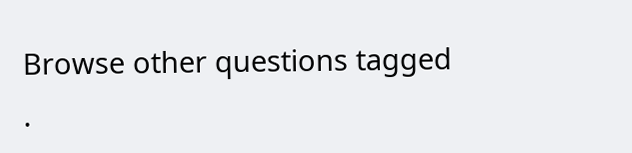Browse other questions tagged .